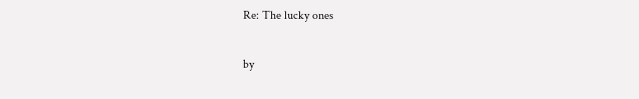Re: The lucky ones

by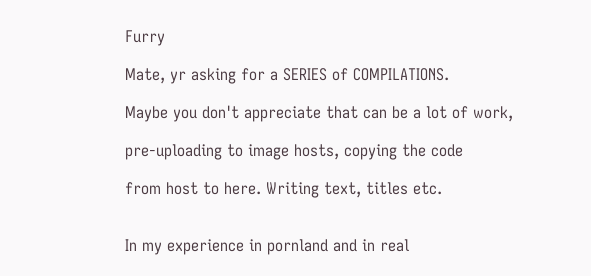Furry

Mate, yr asking for a SERIES of COMPILATIONS.

Maybe you don't appreciate that can be a lot of work,

pre-uploading to image hosts, copying the code

from host to here. Writing text, titles etc.


In my experience in pornland and in real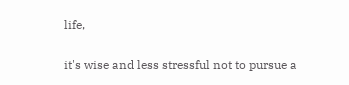life,

it's wise and less stressful not to pursue a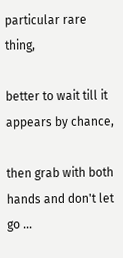particular rare thing,

better to wait till it appears by chance,

then grab with both hands and don't let go ...